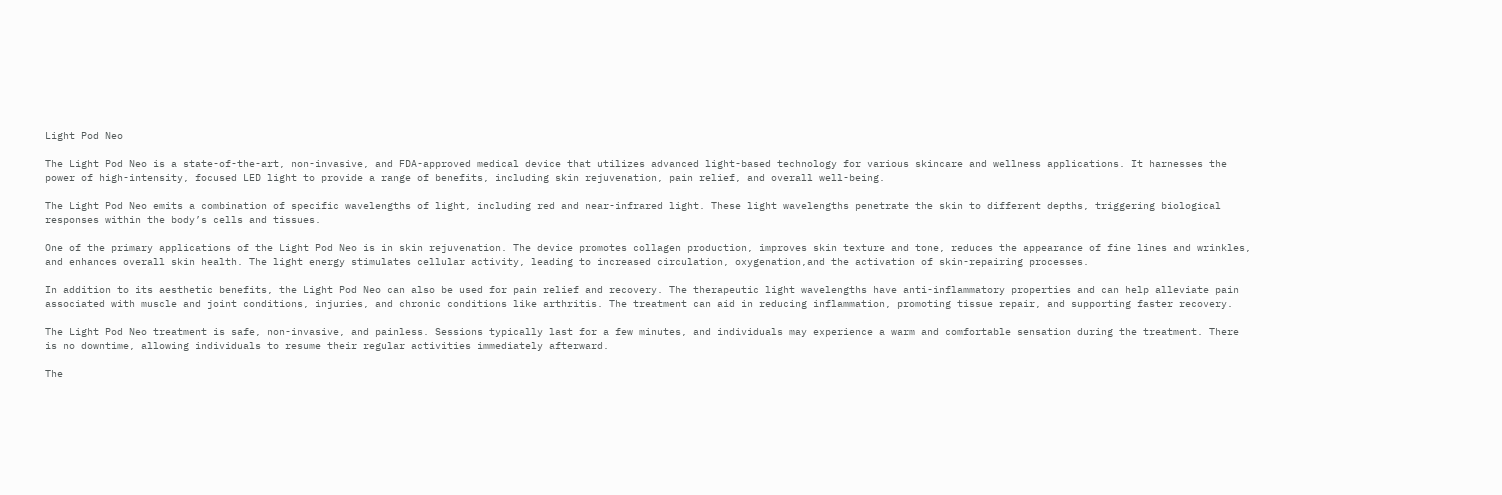Light Pod Neo

The Light Pod Neo is a state-of-the-art, non-invasive, and FDA-approved medical device that utilizes advanced light-based technology for various skincare and wellness applications. It harnesses the power of high-intensity, focused LED light to provide a range of benefits, including skin rejuvenation, pain relief, and overall well-being.

The Light Pod Neo emits a combination of specific wavelengths of light, including red and near-infrared light. These light wavelengths penetrate the skin to different depths, triggering biological responses within the body’s cells and tissues.

One of the primary applications of the Light Pod Neo is in skin rejuvenation. The device promotes collagen production, improves skin texture and tone, reduces the appearance of fine lines and wrinkles, and enhances overall skin health. The light energy stimulates cellular activity, leading to increased circulation, oxygenation,and the activation of skin-repairing processes.

In addition to its aesthetic benefits, the Light Pod Neo can also be used for pain relief and recovery. The therapeutic light wavelengths have anti-inflammatory properties and can help alleviate pain associated with muscle and joint conditions, injuries, and chronic conditions like arthritis. The treatment can aid in reducing inflammation, promoting tissue repair, and supporting faster recovery.

The Light Pod Neo treatment is safe, non-invasive, and painless. Sessions typically last for a few minutes, and individuals may experience a warm and comfortable sensation during the treatment. There is no downtime, allowing individuals to resume their regular activities immediately afterward.

The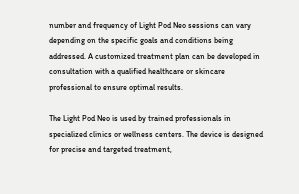number and frequency of Light Pod Neo sessions can vary depending on the specific goals and conditions being addressed. A customized treatment plan can be developed in consultation with a qualified healthcare or skincare professional to ensure optimal results.

The Light Pod Neo is used by trained professionals in specialized clinics or wellness centers. The device is designed for precise and targeted treatment,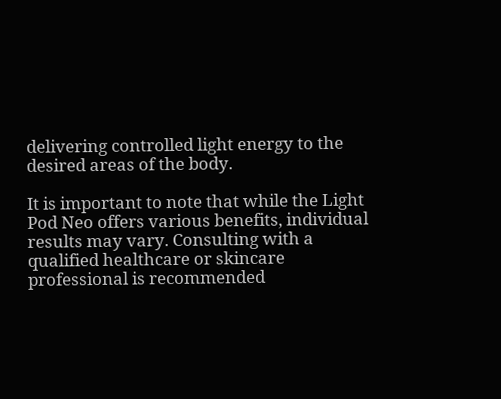delivering controlled light energy to the desired areas of the body.

It is important to note that while the Light Pod Neo offers various benefits, individual results may vary. Consulting with a qualified healthcare or skincare professional is recommended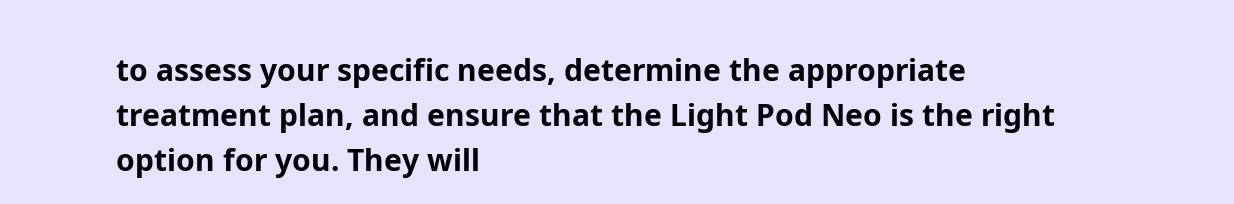to assess your specific needs, determine the appropriate treatment plan, and ensure that the Light Pod Neo is the right option for you. They will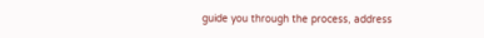guide you through the process, address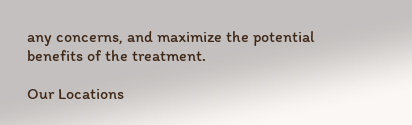any concerns, and maximize the potential benefits of the treatment.

Our Locations